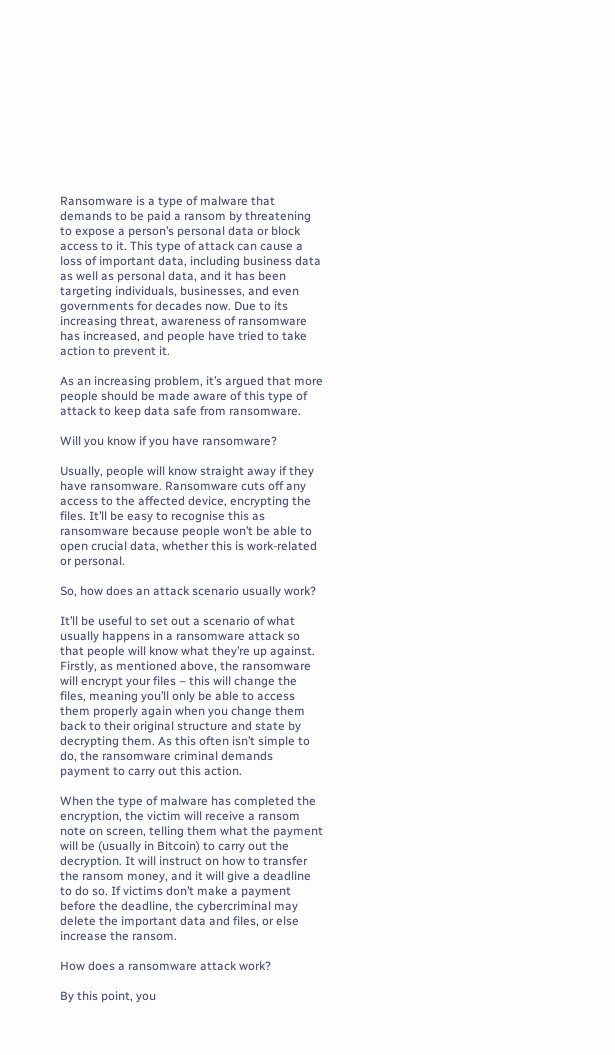Ransomware is a type of malware that demands to be paid a ransom by threatening to expose a person’s personal data or block access to it. This type of attack can cause a loss of important data, including business data as well as personal data, and it has been targeting individuals, businesses, and even governments for decades now. Due to its increasing threat, awareness of ransomware has increased, and people have tried to take action to prevent it.

As an increasing problem, it’s argued that more people should be made aware of this type of attack to keep data safe from ransomware.

Will you know if you have ransomware?

Usually, people will know straight away if they have ransomware. Ransomware cuts off any access to the affected device, encrypting the files. It’ll be easy to recognise this as ransomware because people won’t be able to open crucial data, whether this is work-related or personal.

So, how does an attack scenario usually work?

It’ll be useful to set out a scenario of what usually happens in a ransomware attack so that people will know what they’re up against. Firstly, as mentioned above, the ransomware will encrypt your files – this will change the files, meaning you’ll only be able to access them properly again when you change them back to their original structure and state by decrypting them. As this often isn’t simple to do, the ransomware criminal demands payment to carry out this action.

When the type of malware has completed the encryption, the victim will receive a ransom note on screen, telling them what the payment will be (usually in Bitcoin) to carry out the decryption. It will instruct on how to transfer the ransom money, and it will give a deadline to do so. If victims don’t make a payment before the deadline, the cybercriminal may delete the important data and files, or else increase the ransom.

How does a ransomware attack work?

By this point, you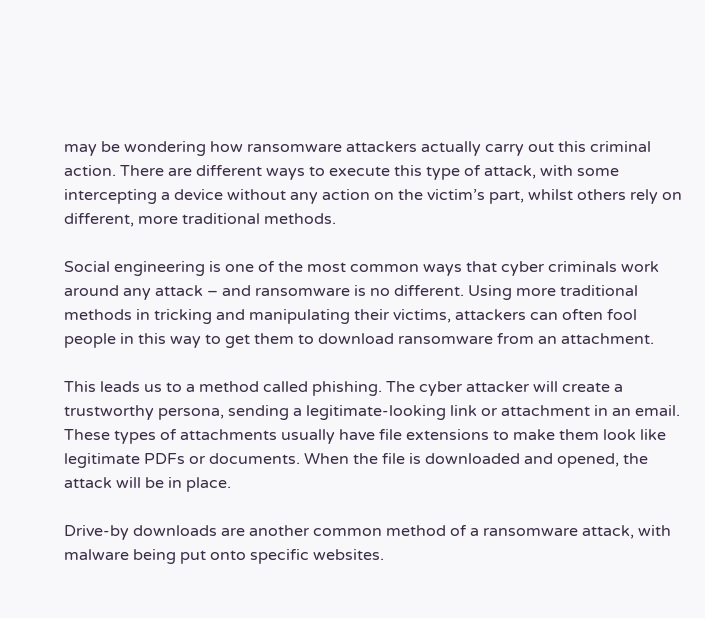may be wondering how ransomware attackers actually carry out this criminal action. There are different ways to execute this type of attack, with some intercepting a device without any action on the victim’s part, whilst others rely on different, more traditional methods.

Social engineering is one of the most common ways that cyber criminals work around any attack – and ransomware is no different. Using more traditional methods in tricking and manipulating their victims, attackers can often fool people in this way to get them to download ransomware from an attachment.

This leads us to a method called phishing. The cyber attacker will create a trustworthy persona, sending a legitimate-looking link or attachment in an email. These types of attachments usually have file extensions to make them look like legitimate PDFs or documents. When the file is downloaded and opened, the attack will be in place.

Drive-by downloads are another common method of a ransomware attack, with malware being put onto specific websites.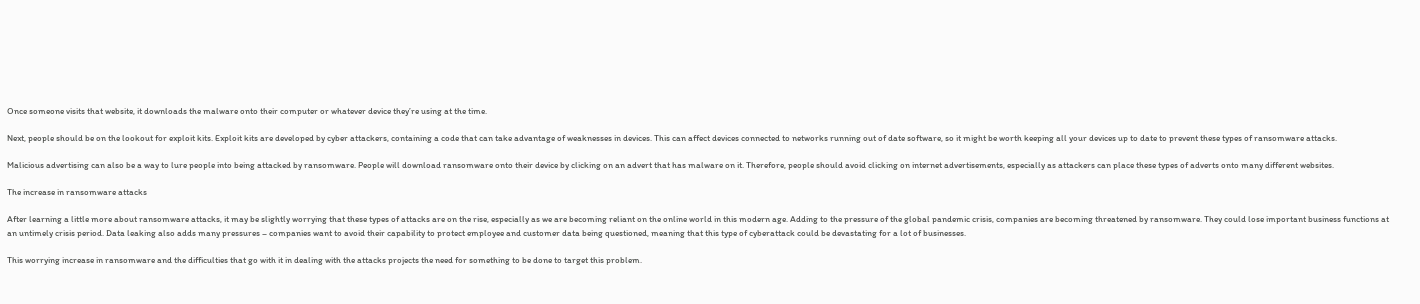Once someone visits that website, it downloads the malware onto their computer or whatever device they’re using at the time.

Next, people should be on the lookout for exploit kits. Exploit kits are developed by cyber attackers, containing a code that can take advantage of weaknesses in devices. This can affect devices connected to networks running out of date software, so it might be worth keeping all your devices up to date to prevent these types of ransomware attacks.

Malicious advertising can also be a way to lure people into being attacked by ransomware. People will download ransomware onto their device by clicking on an advert that has malware on it. Therefore, people should avoid clicking on internet advertisements, especially as attackers can place these types of adverts onto many different websites.

The increase in ransomware attacks

After learning a little more about ransomware attacks, it may be slightly worrying that these types of attacks are on the rise, especially as we are becoming reliant on the online world in this modern age. Adding to the pressure of the global pandemic crisis, companies are becoming threatened by ransomware. They could lose important business functions at an untimely crisis period. Data leaking also adds many pressures – companies want to avoid their capability to protect employee and customer data being questioned, meaning that this type of cyberattack could be devastating for a lot of businesses.

This worrying increase in ransomware and the difficulties that go with it in dealing with the attacks projects the need for something to be done to target this problem.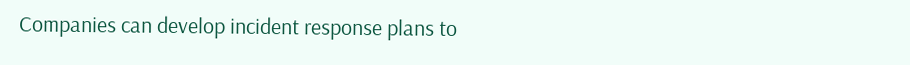Companies can develop incident response plans to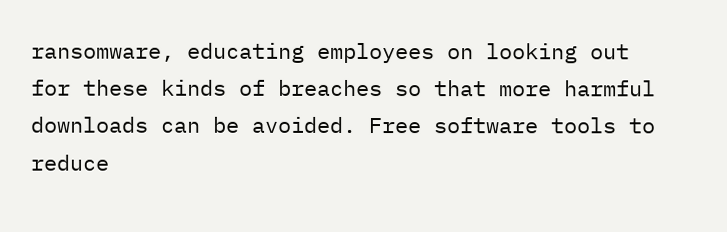ransomware, educating employees on looking out for these kinds of breaches so that more harmful downloads can be avoided. Free software tools to reduce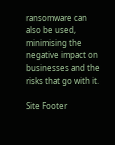ransomware can also be used, minimising the negative impact on businesses and the risks that go with it.

Site Footer